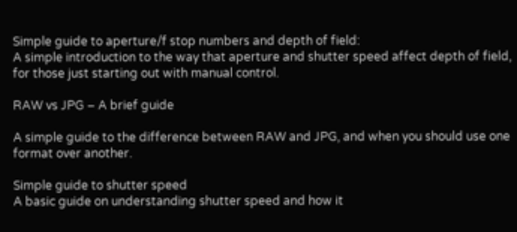Simple guide to aperture/f stop numbers and depth of field:
A simple introduction to the way that aperture and shutter speed affect depth of field, for those just starting out with manual control.

RAW vs JPG – A brief guide

A simple guide to the difference between RAW and JPG, and when you should use one format over another.

Simple guide to shutter speed
A basic guide on understanding shutter speed and how it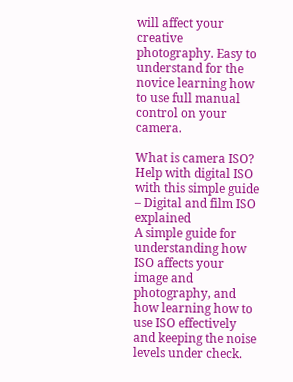will affect your creative photography. Easy to understand for the novice learning how to use full manual control on your camera.

What is camera ISO? Help with digital ISO with this simple guide – Digital and film ISO explained
A simple guide for understanding how ISO affects your image and photography, and how learning how to use ISO effectively and keeping the noise levels under check.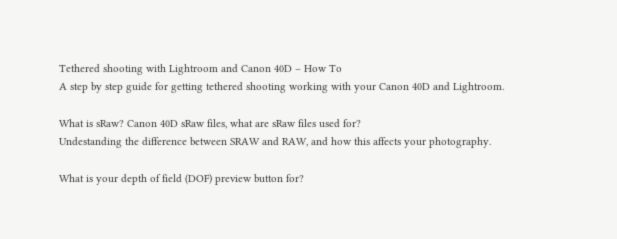Tethered shooting with Lightroom and Canon 40D – How To
A step by step guide for getting tethered shooting working with your Canon 40D and Lightroom.

What is sRaw? Canon 40D sRaw files, what are sRaw files used for?
Undestanding the difference between SRAW and RAW, and how this affects your photography.

What is your depth of field (DOF) preview button for?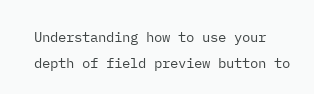Understanding how to use your depth of field preview button to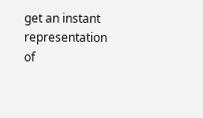get an instant representation of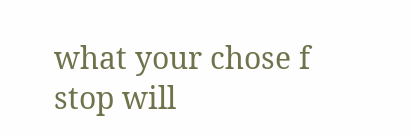what your chose f stop will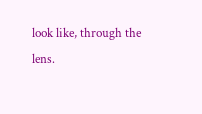look like, through the lens.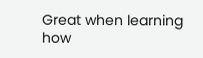Great when learning how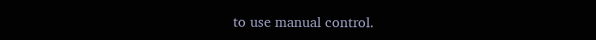to use manual control.